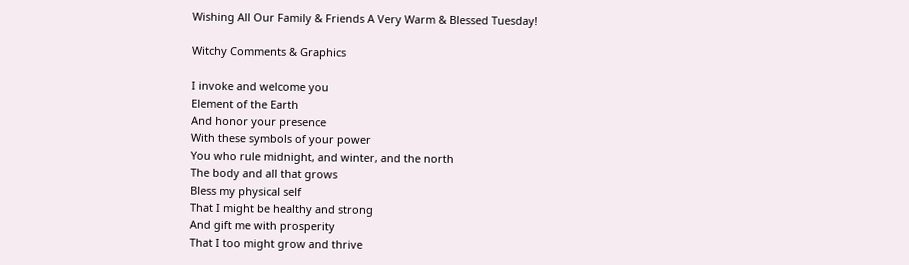Wishing All Our Family & Friends A Very Warm & Blessed Tuesday!

Witchy Comments & Graphics

I invoke and welcome you
Element of the Earth
And honor your presence
With these symbols of your power
You who rule midnight, and winter, and the north
The body and all that grows
Bless my physical self
That I might be healthy and strong
And gift me with prosperity
That I too might grow and thrive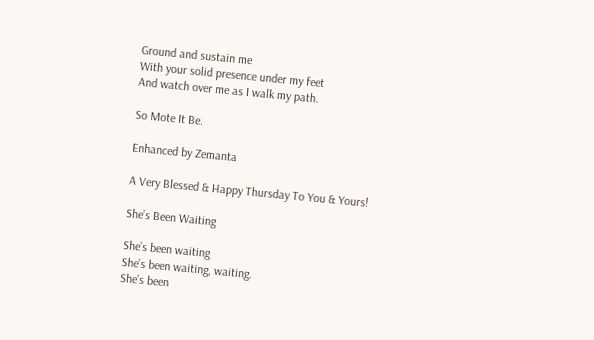Ground and sustain me
With your solid presence under my feet
And watch over me as I walk my path.

So Mote It Be.

Enhanced by Zemanta

A Very Blessed & Happy Thursday To You & Yours!

She’s Been Waiting

She’s been waiting
She’s been waiting, waiting.
She’s been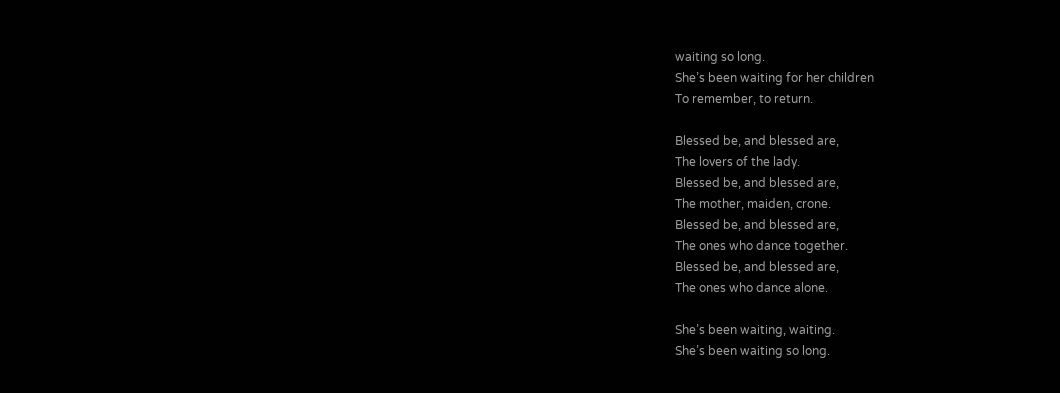waiting so long.
She’s been waiting for her children
To remember, to return.

Blessed be, and blessed are,
The lovers of the lady.
Blessed be, and blessed are,
The mother, maiden, crone.
Blessed be, and blessed are,
The ones who dance together.
Blessed be, and blessed are,
The ones who dance alone.

She’s been waiting, waiting.
She’s been waiting so long.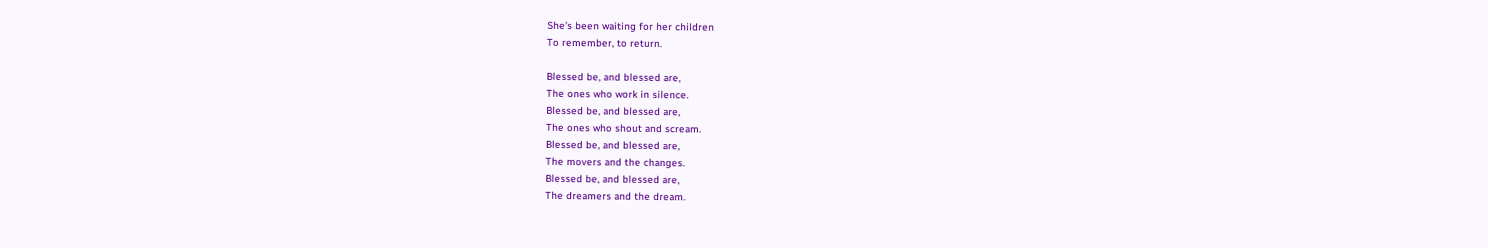She’s been waiting for her children
To remember, to return.

Blessed be, and blessed are,
The ones who work in silence.
Blessed be, and blessed are,
The ones who shout and scream.
Blessed be, and blessed are,
The movers and the changes.
Blessed be, and blessed are,
The dreamers and the dream.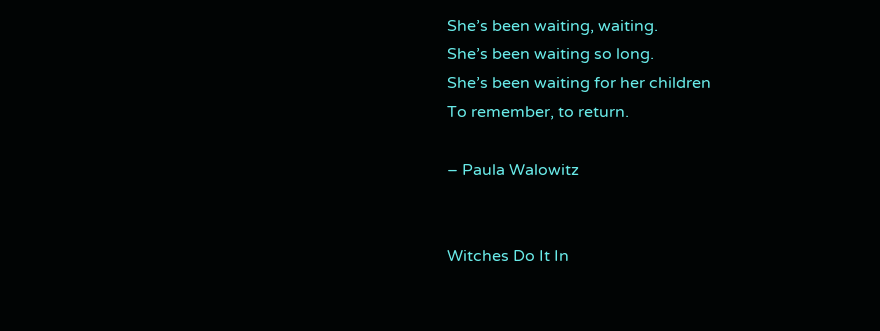She’s been waiting, waiting.
She’s been waiting so long.
She’s been waiting for her children
To remember, to return.

– Paula Walowitz


Witches Do It In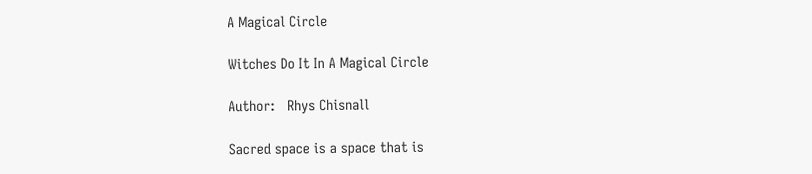A Magical Circle

Witches Do It In A Magical Circle

Author:   Rhys Chisnall

Sacred space is a space that is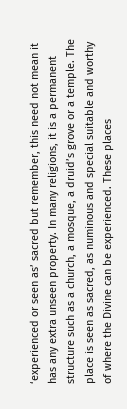‘experienced or seen as’ sacred but remember, this need not mean it has any extra unseen property. In many religions, it is a permanent structure such as a church, a mosque, a druid’s grove or a temple. The place is seen as sacred, as numinous and special suitable and worthy of where the Divine can be experienced. These places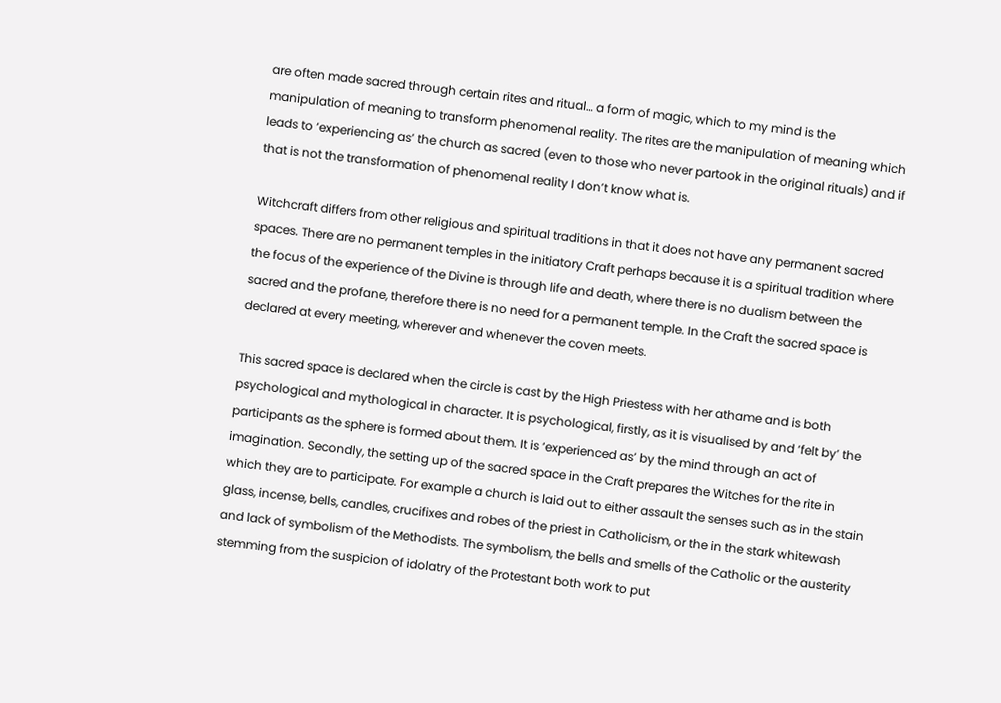are often made sacred through certain rites and ritual… a form of magic, which to my mind is the manipulation of meaning to transform phenomenal reality. The rites are the manipulation of meaning which leads to ‘experiencing as’ the church as sacred (even to those who never partook in the original rituals) and if that is not the transformation of phenomenal reality I don’t know what is.

Witchcraft differs from other religious and spiritual traditions in that it does not have any permanent sacred spaces. There are no permanent temples in the initiatory Craft perhaps because it is a spiritual tradition where the focus of the experience of the Divine is through life and death, where there is no dualism between the sacred and the profane, therefore there is no need for a permanent temple. In the Craft the sacred space is declared at every meeting, wherever and whenever the coven meets.

This sacred space is declared when the circle is cast by the High Priestess with her athame and is both psychological and mythological in character. It is psychological, firstly, as it is visualised by and ‘felt by’ the participants as the sphere is formed about them. It is ‘experienced as’ by the mind through an act of imagination. Secondly, the setting up of the sacred space in the Craft prepares the Witches for the rite in which they are to participate. For example a church is laid out to either assault the senses such as in the stain glass, incense, bells, candles, crucifixes and robes of the priest in Catholicism, or the in the stark whitewash and lack of symbolism of the Methodists. The symbolism, the bells and smells of the Catholic or the austerity stemming from the suspicion of idolatry of the Protestant both work to put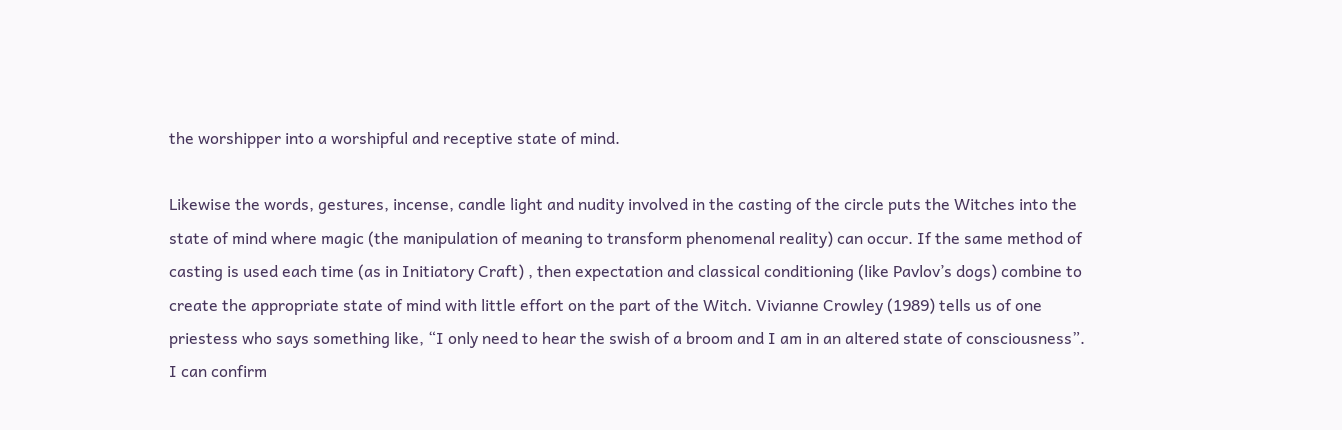the worshipper into a worshipful and receptive state of mind.

Likewise the words, gestures, incense, candle light and nudity involved in the casting of the circle puts the Witches into the state of mind where magic (the manipulation of meaning to transform phenomenal reality) can occur. If the same method of casting is used each time (as in Initiatory Craft) , then expectation and classical conditioning (like Pavlov’s dogs) combine to create the appropriate state of mind with little effort on the part of the Witch. Vivianne Crowley (1989) tells us of one priestess who says something like, “I only need to hear the swish of a broom and I am in an altered state of consciousness”. I can confirm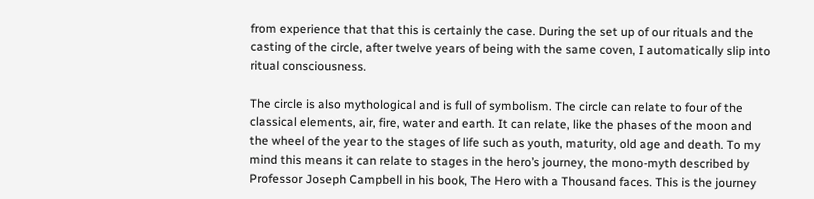from experience that that this is certainly the case. During the set up of our rituals and the casting of the circle, after twelve years of being with the same coven, I automatically slip into ritual consciousness.

The circle is also mythological and is full of symbolism. The circle can relate to four of the classical elements, air, fire, water and earth. It can relate, like the phases of the moon and the wheel of the year to the stages of life such as youth, maturity, old age and death. To my mind this means it can relate to stages in the hero’s journey, the mono-myth described by Professor Joseph Campbell in his book, The Hero with a Thousand faces. This is the journey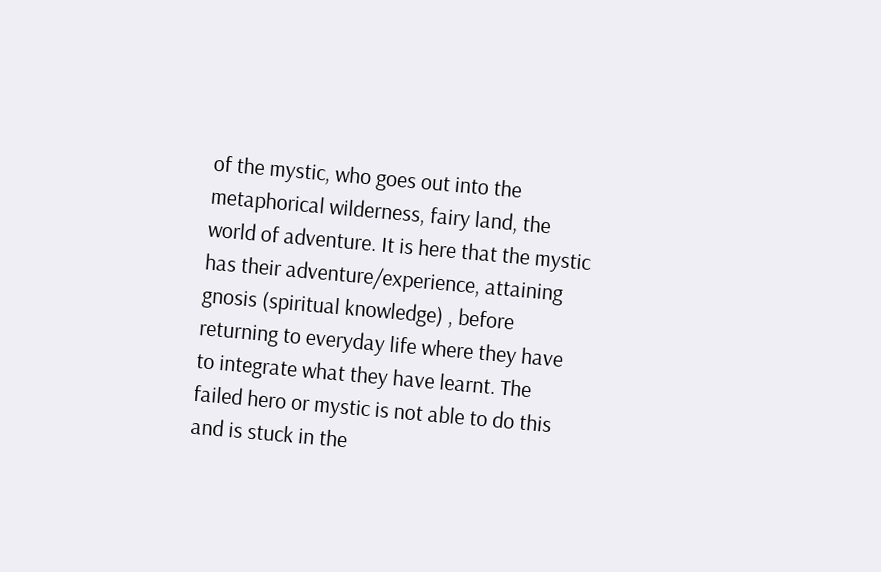of the mystic, who goes out into the metaphorical wilderness, fairy land, the world of adventure. It is here that the mystic has their adventure/experience, attaining gnosis (spiritual knowledge) , before returning to everyday life where they have to integrate what they have learnt. The failed hero or mystic is not able to do this and is stuck in the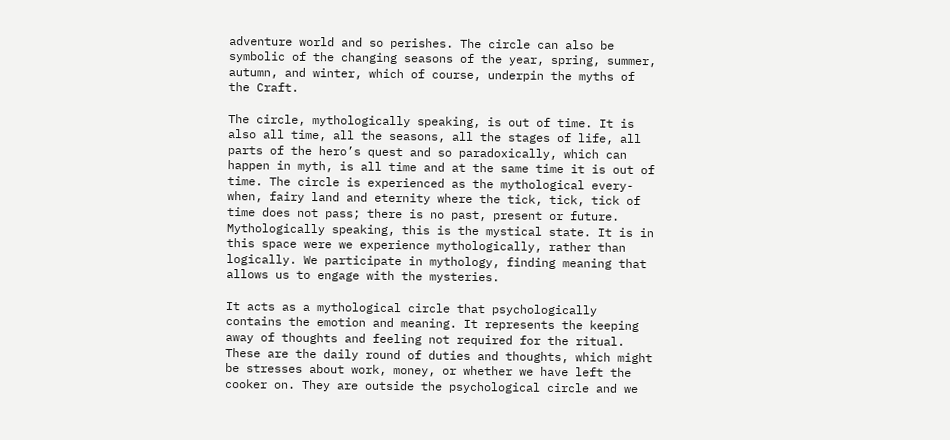adventure world and so perishes. The circle can also be symbolic of the changing seasons of the year, spring, summer, autumn, and winter, which of course, underpin the myths of the Craft.

The circle, mythologically speaking, is out of time. It is also all time, all the seasons, all the stages of life, all parts of the hero’s quest and so paradoxically, which can happen in myth, is all time and at the same time it is out of time. The circle is experienced as the mythological every-when, fairy land and eternity where the tick, tick, tick of time does not pass; there is no past, present or future. Mythologically speaking, this is the mystical state. It is in this space were we experience mythologically, rather than logically. We participate in mythology, finding meaning that allows us to engage with the mysteries.

It acts as a mythological circle that psychologically contains the emotion and meaning. It represents the keeping away of thoughts and feeling not required for the ritual. These are the daily round of duties and thoughts, which might be stresses about work, money, or whether we have left the cooker on. They are outside the psychological circle and we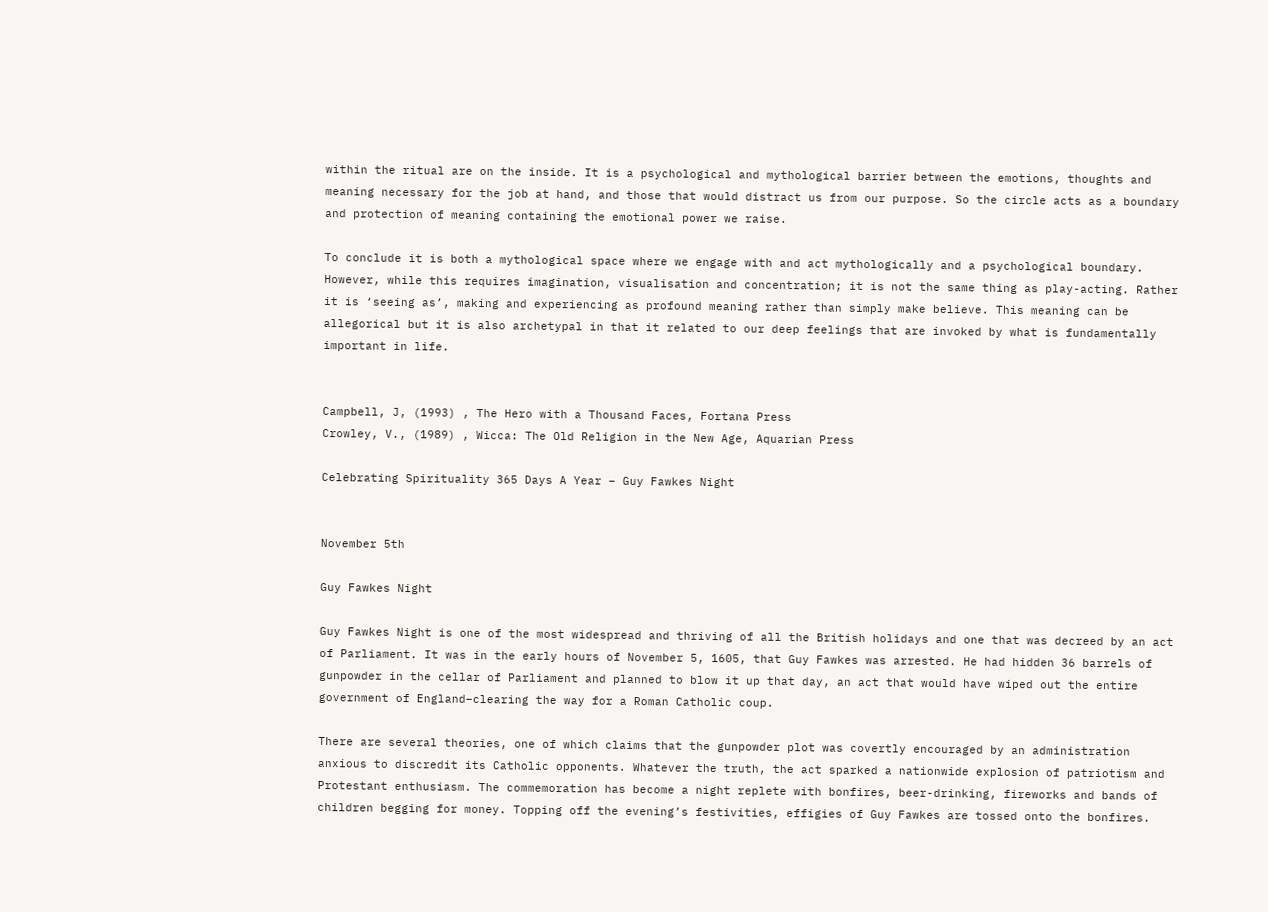within the ritual are on the inside. It is a psychological and mythological barrier between the emotions, thoughts and meaning necessary for the job at hand, and those that would distract us from our purpose. So the circle acts as a boundary and protection of meaning containing the emotional power we raise.

To conclude it is both a mythological space where we engage with and act mythologically and a psychological boundary. However, while this requires imagination, visualisation and concentration; it is not the same thing as play-acting. Rather it is ‘seeing as’, making and experiencing as profound meaning rather than simply make believe. This meaning can be allegorical but it is also archetypal in that it related to our deep feelings that are invoked by what is fundamentally important in life.


Campbell, J, (1993) , The Hero with a Thousand Faces, Fortana Press
Crowley, V., (1989) , Wicca: The Old Religion in the New Age, Aquarian Press

Celebrating Spirituality 365 Days A Year – Guy Fawkes Night


November 5th

Guy Fawkes Night

Guy Fawkes Night is one of the most widespread and thriving of all the British holidays and one that was decreed by an act of Parliament. It was in the early hours of November 5, 1605, that Guy Fawkes was arrested. He had hidden 36 barrels of gunpowder in the cellar of Parliament and planned to blow it up that day, an act that would have wiped out the entire government of England–clearing the way for a Roman Catholic coup.

There are several theories, one of which claims that the gunpowder plot was covertly encouraged by an administration anxious to discredit its Catholic opponents. Whatever the truth, the act sparked a nationwide explosion of patriotism and Protestant enthusiasm. The commemoration has become a night replete with bonfires, beer-drinking, fireworks and bands of children begging for money. Topping off the evening’s festivities, effigies of Guy Fawkes are tossed onto the bonfires.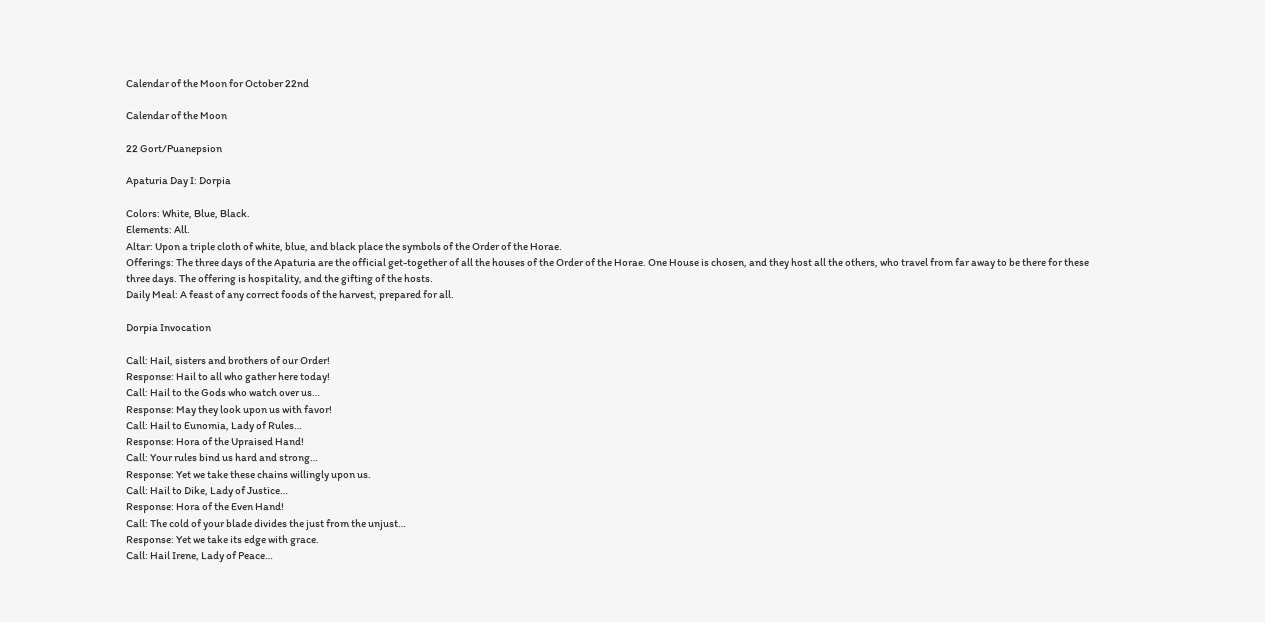Calendar of the Moon for October 22nd

Calendar of the Moon

22 Gort/Puanepsion

Apaturia Day I: Dorpia

Colors: White, Blue, Black.
Elements: All.
Altar: Upon a triple cloth of white, blue, and black place the symbols of the Order of the Horae.
Offerings: The three days of the Apaturia are the official get-together of all the houses of the Order of the Horae. One House is chosen, and they host all the others, who travel from far away to be there for these three days. The offering is hospitality, and the gifting of the hosts.
Daily Meal: A feast of any correct foods of the harvest, prepared for all.

Dorpia Invocation

Call: Hail, sisters and brothers of our Order!
Response: Hail to all who gather here today!
Call: Hail to the Gods who watch over us…
Response: May they look upon us with favor!
Call: Hail to Eunomia, Lady of Rules…
Response: Hora of the Upraised Hand!
Call: Your rules bind us hard and strong…
Response: Yet we take these chains willingly upon us.
Call: Hail to Dike, Lady of Justice…
Response: Hora of the Even Hand!
Call: The cold of your blade divides the just from the unjust…
Response: Yet we take its edge with grace.
Call: Hail Irene, Lady of Peace…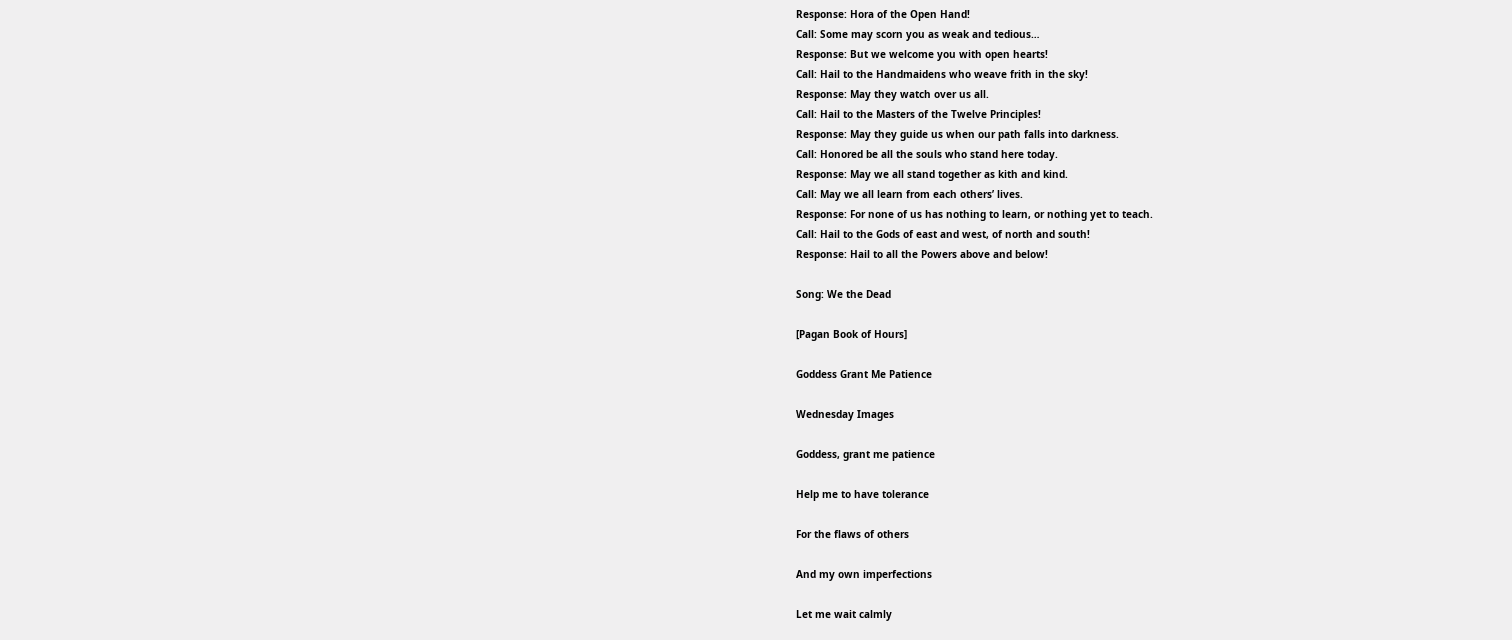Response: Hora of the Open Hand!
Call: Some may scorn you as weak and tedious…
Response: But we welcome you with open hearts!
Call: Hail to the Handmaidens who weave frith in the sky!
Response: May they watch over us all.
Call: Hail to the Masters of the Twelve Principles!
Response: May they guide us when our path falls into darkness.
Call: Honored be all the souls who stand here today.
Response: May we all stand together as kith and kind.
Call: May we all learn from each others’ lives.
Response: For none of us has nothing to learn, or nothing yet to teach.
Call: Hail to the Gods of east and west, of north and south!
Response: Hail to all the Powers above and below!

Song: We the Dead

[Pagan Book of Hours]

Goddess Grant Me Patience

Wednesday Images

Goddess, grant me patience

Help me to have tolerance

For the flaws of others

And my own imperfections

Let me wait calmly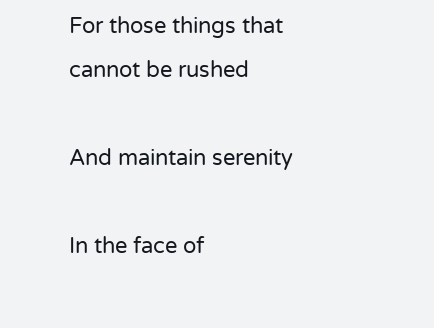For those things that cannot be rushed

And maintain serenity

In the face of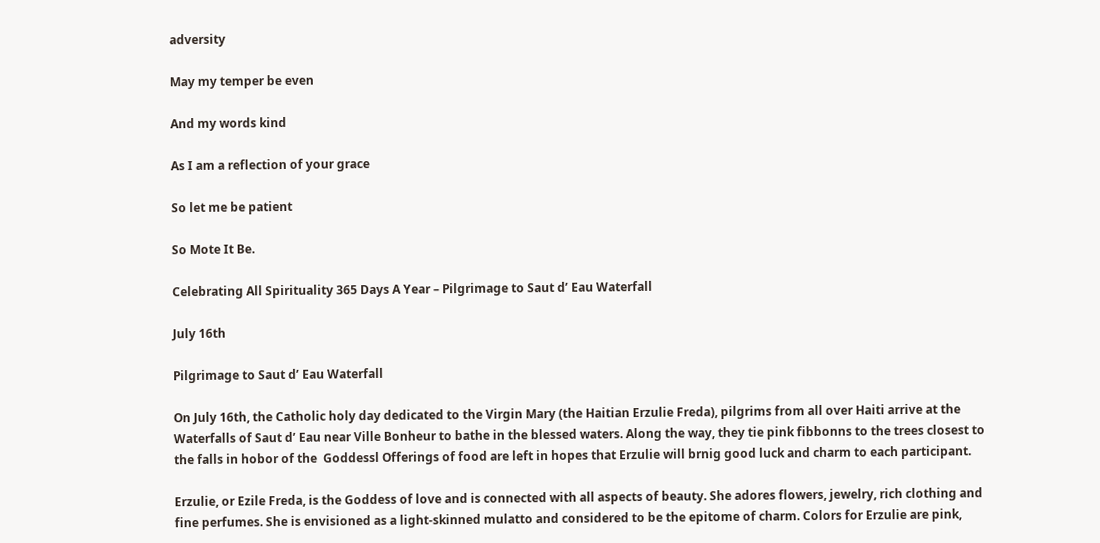adversity

May my temper be even

And my words kind

As I am a reflection of your grace

So let me be patient

So Mote It Be.

Celebrating All Spirituality 365 Days A Year – Pilgrimage to Saut d’ Eau Waterfall

July 16th

Pilgrimage to Saut d’ Eau Waterfall

On July 16th, the Catholic holy day dedicated to the Virgin Mary (the Haitian Erzulie Freda), pilgrims from all over Haiti arrive at the Waterfalls of Saut d’ Eau near Ville Bonheur to bathe in the blessed waters. Along the way, they tie pink fibbonns to the trees closest to the falls in hobor of the  Goddessl Offerings of food are left in hopes that Erzulie will brnig good luck and charm to each participant.

Erzulie, or Ezile Freda, is the Goddess of love and is connected with all aspects of beauty. She adores flowers, jewelry, rich clothing and fine perfumes. She is envisioned as a light-skinned mulatto and considered to be the epitome of charm. Colors for Erzulie are pink,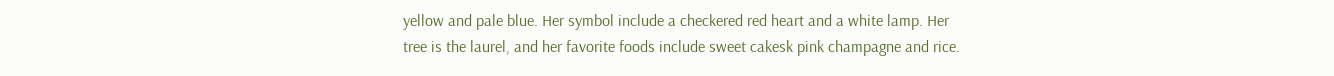yellow and pale blue. Her symbol include a checkered red heart and a white lamp. Her tree is the laurel, and her favorite foods include sweet cakesk pink champagne and rice.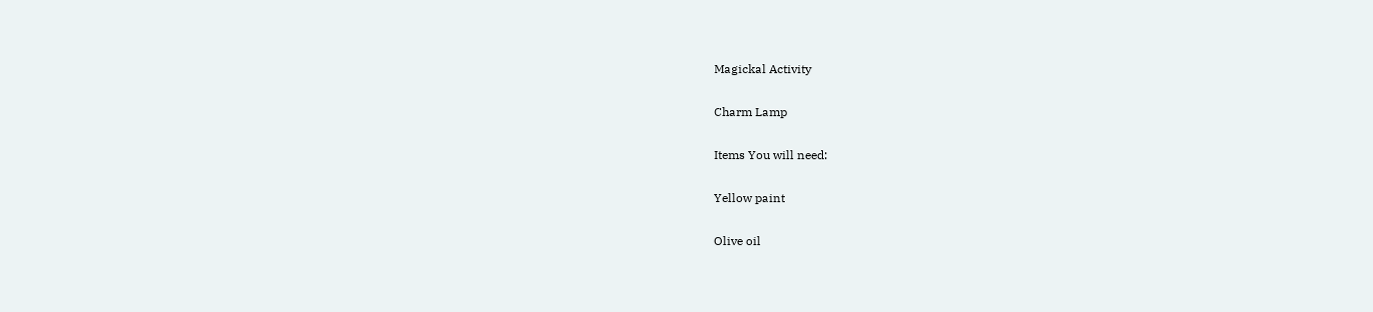Magickal Activity

Charm Lamp

Items You will need:

Yellow paint

Olive oil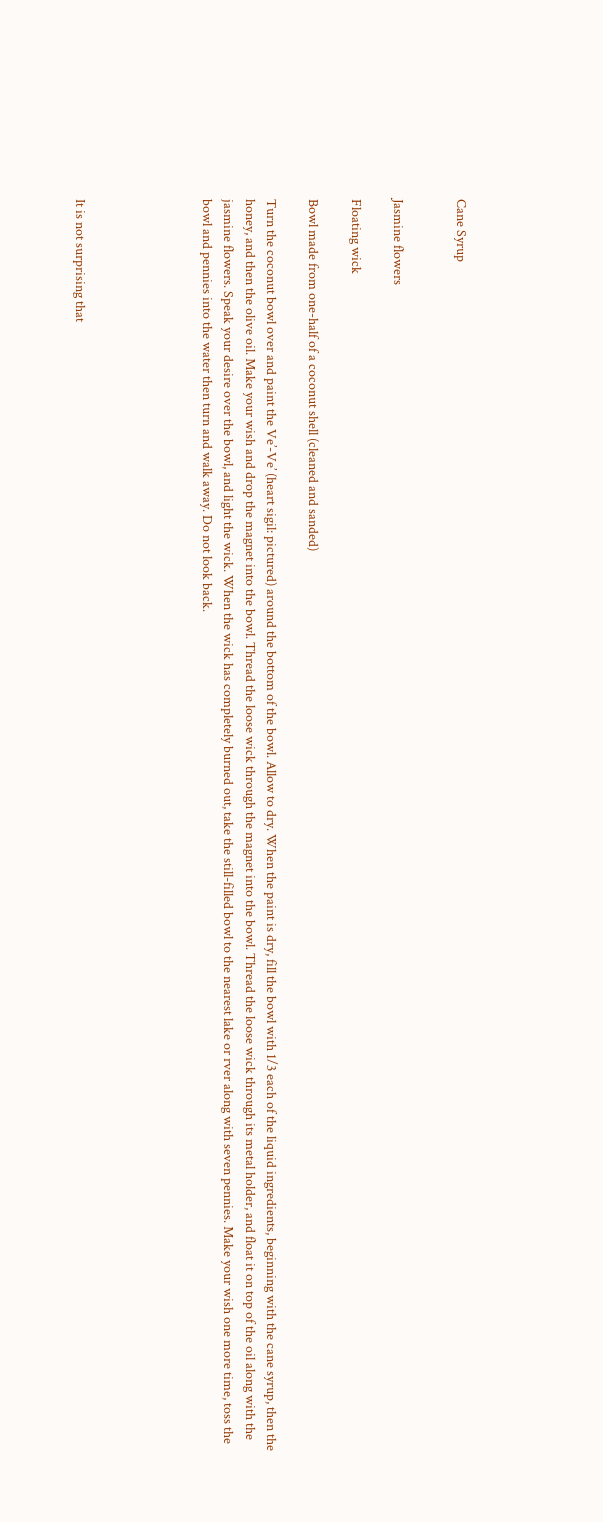Cane Syrup


Jasmine flowers

Floating wick

Bowl made from one-half of a coconut shell (cleaned and sanded)

Turn the coconut bowl over and paint the Ve’-Ve’ (heart sigil: pictured) around the bottom of the bowl. Allow to dry. When the paint is dry, fill the bowl with 1/3 each of the liquid ingredients, beginning with the cane syrup, then the honey, and then the olive oil. Make your wish and drop the magnet into the bowl. Thread the loose wick through the magnet into the bowl. Thread the loose wick through its metal holder, and float it on top of the oil along with the jasmine flowers. Speak your desire over the bowl, and light the wick. When the wick has completely burned out, take the still-filled bowl to the nearest lake or rver along with seven pennies. Make your wish one more time, toss the bowl and pennies into the water then turn and walk away. Do not look back.





It is not surprising that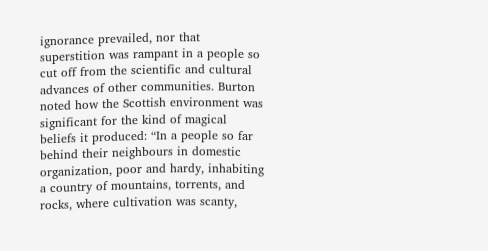ignorance prevailed, nor that superstition was rampant in a people so cut off from the scientific and cultural advances of other communities. Burton noted how the Scottish environment was significant for the kind of magical beliefs it produced: “In a people so far behind their neighbours in domestic organization, poor and hardy, inhabiting a country of mountains, torrents, and rocks, where cultivation was scanty,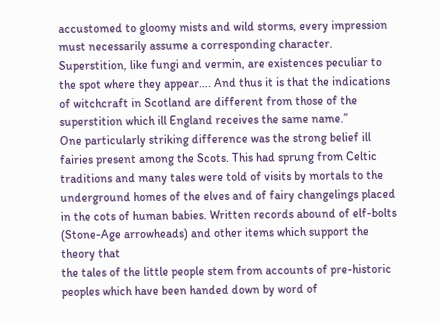accustomed to gloomy mists and wild storms, every impression must necessarily assume a corresponding character. Superstition, like fungi and vermin, are existences peculiar to the spot where they appear…. And thus it is that the indications
of witchcraft in Scotland are different from those of the superstition which ill England receives the same name.”
One particularly striking difference was the strong belief ill fairies present among the Scots. This had sprung from Celtic traditions and many tales were told of visits by mortals to the underground homes of the elves and of fairy changelings placed in the cots of human babies. Written records abound of elf-bolts (Stone-Age arrowheads) and other items which support the theory that
the tales of the little people stem from accounts of pre-historic peoples which have been handed down by word of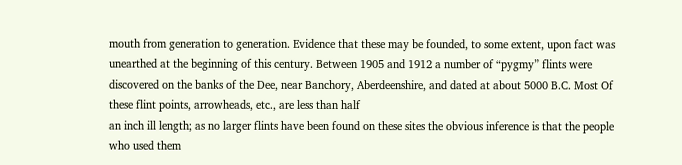mouth from generation to generation. Evidence that these may be founded, to some extent, upon fact was unearthed at the beginning of this century. Between 1905 and 1912 a number of “pygmy” flints were discovered on the banks of the Dee, near Banchory, Aberdeenshire, and dated at about 5000 B.C. Most Of these flint points, arrowheads, etc., are less than half
an inch ill length; as no larger flints have been found on these sites the obvious inference is that the people who used them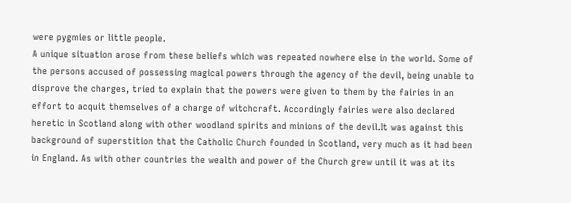were pygmies or little people.
A unique situation arose from these beliefs which was repeated nowhere else in the world. Some of the persons accused of possessing magical powers through the agency of the devil, being unable to disprove the charges, tried to explain that the powers were given to them by the fairies in an effort to acquit themselves of a charge of witchcraft. Accordingly fairies were also declared heretic in Scotland along with other woodland spirits and minions of the devil.It was against this background of superstition that the Catholic Church founded in Scotland, very much as it had been in England. As with other countries the wealth and power of the Church grew until it was at its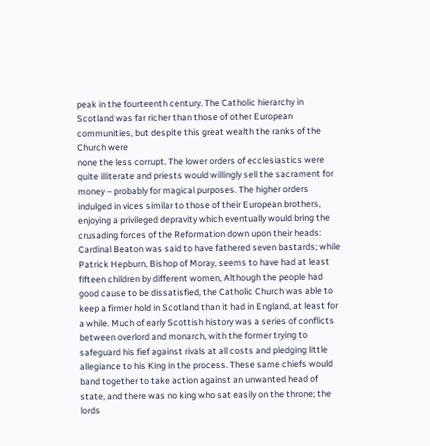peak in the fourteenth century. The Catholic hierarchy in Scotland was far richer than those of other European communities, but despite this great wealth the ranks of the Church were
none the less corrupt. The lower orders of ecclesiastics were quite illiterate and priests would willingly sell the sacrament for money – probably for magical purposes. The higher orders indulged in vices similar to those of their European brothers, enjoying a privileged depravity which eventually would bring the crusading forces of the Reformation down upon their heads: Cardinal Beaton was said to have fathered seven bastards; while Patrick Hepburn, Bishop of Moray, seems to have had at least fifteen children by different women, Although the people had good cause to be dissatisfied, the Catholic Church was able to keep a firmer hold in Scotland than it had in England, at least for a while. Much of early Scottish history was a series of conflicts between overlord and monarch, with the former trying to safeguard his fief against rivals at all costs and pledging little allegiance to his King in the process. These same chiefs would band together to take action against an unwanted head of state, and there was no king who sat easily on the throne; the lords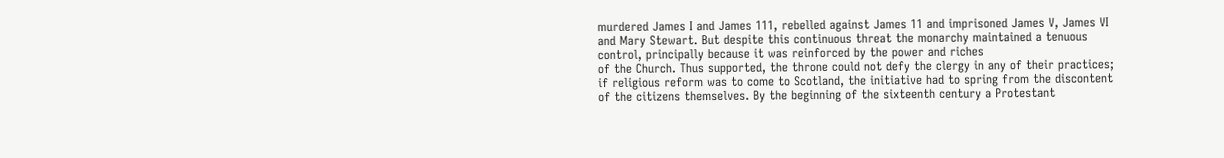murdered James I and James 111, rebelled against James 11 and imprisoned James V, James VI and Mary Stewart. But despite this continuous threat the monarchy maintained a tenuous control, principally because it was reinforced by the power and riches
of the Church. Thus supported, the throne could not defy the clergy in any of their practices; if religious reform was to come to Scotland, the initiative had to spring from the discontent of the citizens themselves. By the beginning of the sixteenth century a Protestant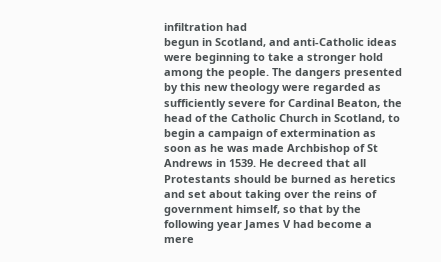infiltration had
begun in Scotland, and anti-Catholic ideas were beginning to take a stronger hold among the people. The dangers presented by this new theology were regarded as sufficiently severe for Cardinal Beaton, the head of the Catholic Church in Scotland, to begin a campaign of extermination as soon as he was made Archbishop of St Andrews in 1539. He decreed that all Protestants should be burned as heretics and set about taking over the reins of government himself, so that by the following year James V had become a mere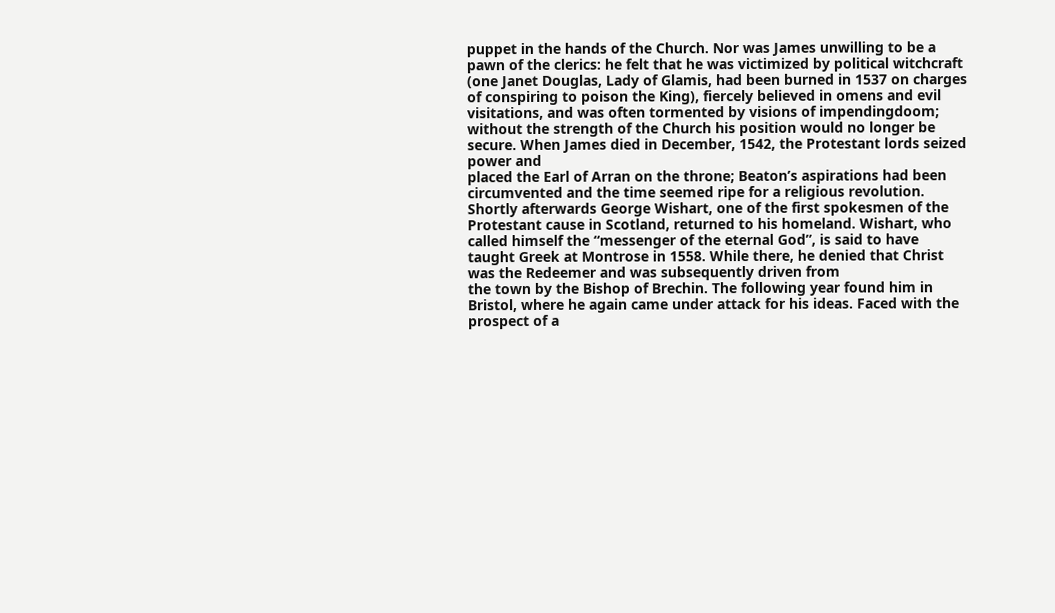puppet in the hands of the Church. Nor was James unwilling to be a pawn of the clerics: he felt that he was victimized by political witchcraft (one Janet Douglas, Lady of Glamis, had been burned in 1537 on charges of conspiring to poison the King), fiercely believed in omens and evil visitations, and was often tormented by visions of impendingdoom; without the strength of the Church his position would no longer be secure. When James died in December, 1542, the Protestant lords seized power and
placed the Earl of Arran on the throne; Beaton’s aspirations had been circumvented and the time seemed ripe for a religious revolution. Shortly afterwards George Wishart, one of the first spokesmen of the Protestant cause in Scotland, returned to his homeland. Wishart, who called himself the “messenger of the eternal God”, is said to have taught Greek at Montrose in 1558. While there, he denied that Christ was the Redeemer and was subsequently driven from
the town by the Bishop of Brechin. The following year found him in Bristol, where he again came under attack for his ideas. Faced with the prospect of a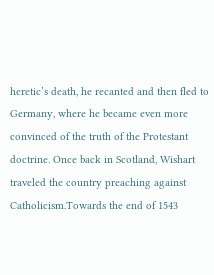heretic’s death, he recanted and then fled to Germany, where he became even more convinced of the truth of the Protestant doctrine. Once back in Scotland, Wishart traveled the country preaching against Catholicism.Towards the end of 1543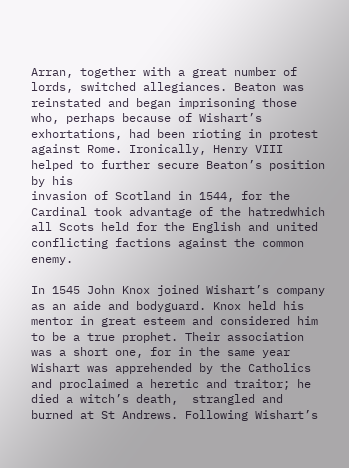Arran, together with a great number of lords, switched allegiances. Beaton was reinstated and began imprisoning those who, perhaps because of Wishart’s exhortations, had been rioting in protest against Rome. Ironically, Henry VIII helped to further secure Beaton’s position by his
invasion of Scotland in 1544, for the Cardinal took advantage of the hatredwhich all Scots held for the English and united conflicting factions against the common enemy.

In 1545 John Knox joined Wishart’s company as an aide and bodyguard. Knox held his mentor in great esteem and considered him to be a true prophet. Their association was a short one, for in the same year Wishart was apprehended by the Catholics and proclaimed a heretic and traitor; he died a witch’s death,  strangled and burned at St Andrews. Following Wishart’s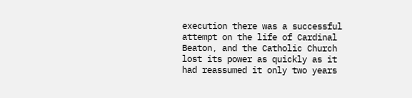execution there was a successful attempt on the life of Cardinal Beaton, and the Catholic Church lost its power as quickly as it had reassumed it only two years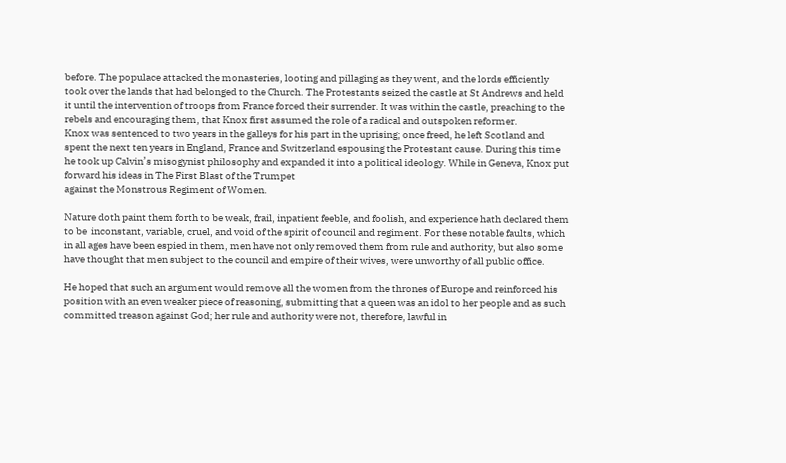before. The populace attacked the monasteries, looting and pillaging as they went, and the lords efficiently took over the lands that had belonged to the Church. The Protestants seized the castle at St Andrews and held it until the intervention of troops from France forced their surrender. It was within the castle, preaching to the rebels and encouraging them, that Knox first assumed the role of a radical and outspoken reformer.
Knox was sentenced to two years in the galleys for his part in the uprising; once freed, he left Scotland and spent the next ten years in England, France and Switzerland espousing the Protestant cause. During this time he took up Calvin’s misogynist philosophy and expanded it into a political ideology. While in Geneva, Knox put forward his ideas in The First Blast of the Trumpet
against the Monstrous Regiment of Women.

Nature doth paint them forth to be weak, frail, inpatient feeble, and foolish, and experience hath declared them to be  inconstant, variable, cruel, and void of the spirit of council and regiment. For these notable faults, which in all ages have been espied in them, men have not only removed them from rule and authority, but also some have thought that men subject to the council and empire of their wives, were unworthy of all public office.

He hoped that such an argument would remove all the women from the thrones of Europe and reinforced his position with an even weaker piece of reasoning, submitting that a queen was an idol to her people and as such committed treason against God; her rule and authority were not, therefore, lawful in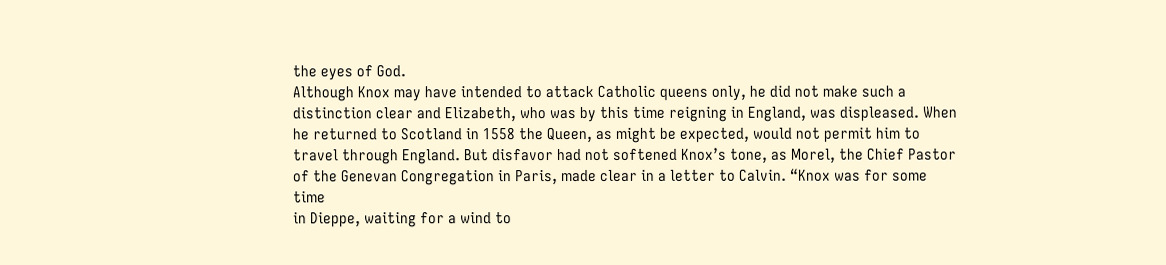the eyes of God.
Although Knox may have intended to attack Catholic queens only, he did not make such a distinction clear and Elizabeth, who was by this time reigning in England, was displeased. When he returned to Scotland in 1558 the Queen, as might be expected, would not permit him to travel through England. But disfavor had not softened Knox’s tone, as Morel, the Chief Pastor of the Genevan Congregation in Paris, made clear in a letter to Calvin. “Knox was for some time
in Dieppe, waiting for a wind to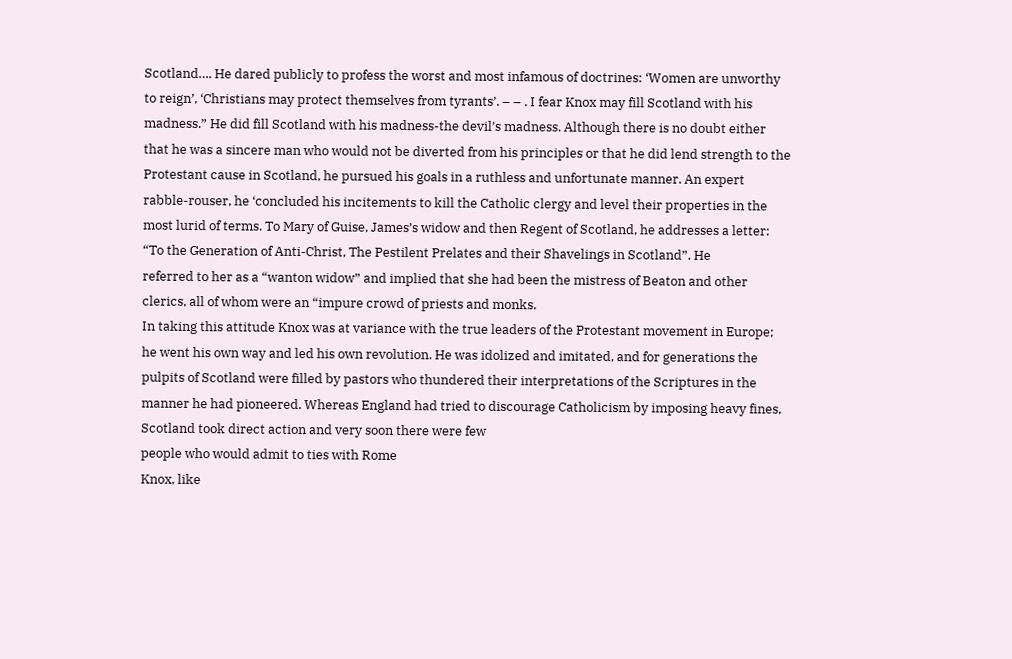Scotland…. He dared publicly to profess the worst and most infamous of doctrines: ‘Women are unworthy to reign’, ‘Christians may protect themselves from tyrants’. – – . I fear Knox may fill Scotland with his madness.” He did fill Scotland with his madness-the devil’s madness. Although there is no doubt either that he was a sincere man who would not be diverted from his principles or that he did lend strength to the Protestant cause in Scotland, he pursued his goals in a ruthless and unfortunate manner. An expert rabble-rouser, he ‘concluded his incitements to kill the Catholic clergy and level their properties in the most lurid of terms. To Mary of Guise, James’s widow and then Regent of Scotland, he addresses a letter: “To the Generation of Anti-Christ, The Pestilent Prelates and their Shavelings in Scotland”. He
referred to her as a “wanton widow” and implied that she had been the mistress of Beaton and other clerics, all of whom were an “impure crowd of priests and monks.
In taking this attitude Knox was at variance with the true leaders of the Protestant movement in Europe; he went his own way and led his own revolution. He was idolized and imitated, and for generations the pulpits of Scotland were filled by pastors who thundered their interpretations of the Scriptures in the manner he had pioneered. Whereas England had tried to discourage Catholicism by imposing heavy fines, Scotland took direct action and very soon there were few
people who would admit to ties with Rome
Knox, like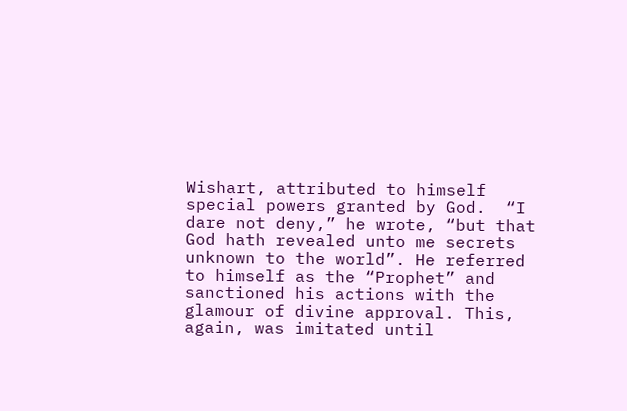Wishart, attributed to himself special powers granted by God.  “I dare not deny,” he wrote, “but that God hath revealed unto me secrets unknown to the world”. He referred to himself as the “Prophet” and sanctioned his actions with the glamour of divine approval. This, again, was imitated until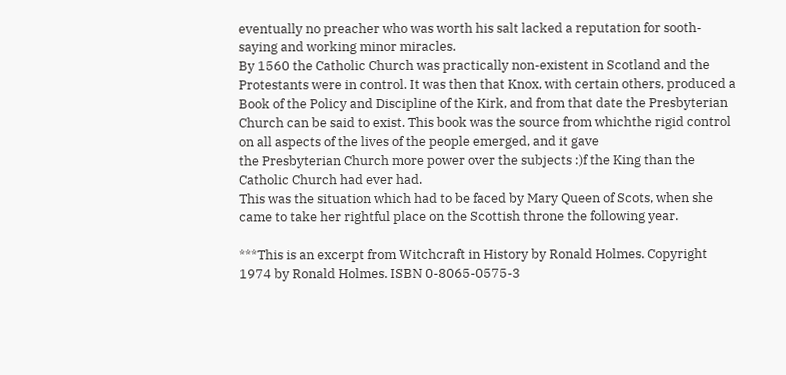eventually no preacher who was worth his salt lacked a reputation for sooth-
saying and working minor miracles.
By 1560 the Catholic Church was practically non-existent in Scotland and the Protestants were in control. It was then that Knox, with certain others, produced a Book of the Policy and Discipline of the Kirk, and from that date the Presbyterian Church can be said to exist. This book was the source from whichthe rigid control on all aspects of the lives of the people emerged, and it gave
the Presbyterian Church more power over the subjects :)f the King than the Catholic Church had ever had.
This was the situation which had to be faced by Mary Queen of Scots, when she came to take her rightful place on the Scottish throne the following year.

***This is an excerpt from Witchcraft in History by Ronald Holmes. Copyright
1974 by Ronald Holmes. ISBN 0-8065-0575-3